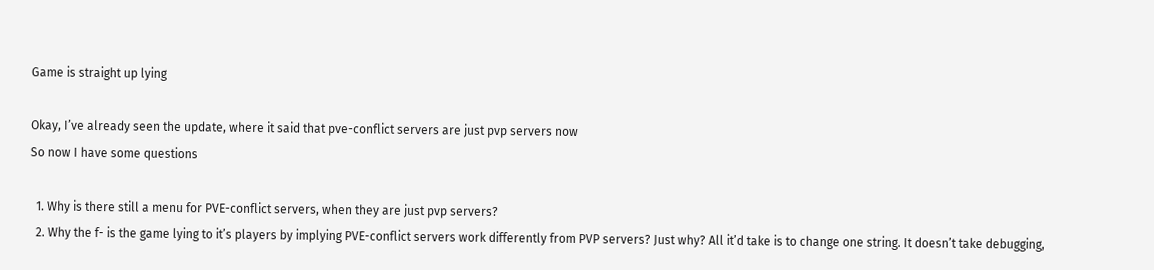Game is straight up lying

Okay, I’ve already seen the update, where it said that pve-conflict servers are just pvp servers now
So now I have some questions

  1. Why is there still a menu for PVE-conflict servers, when they are just pvp servers?
  2. Why the f- is the game lying to it’s players by implying PVE-conflict servers work differently from PVP servers? Just why? All it’d take is to change one string. It doesn’t take debugging,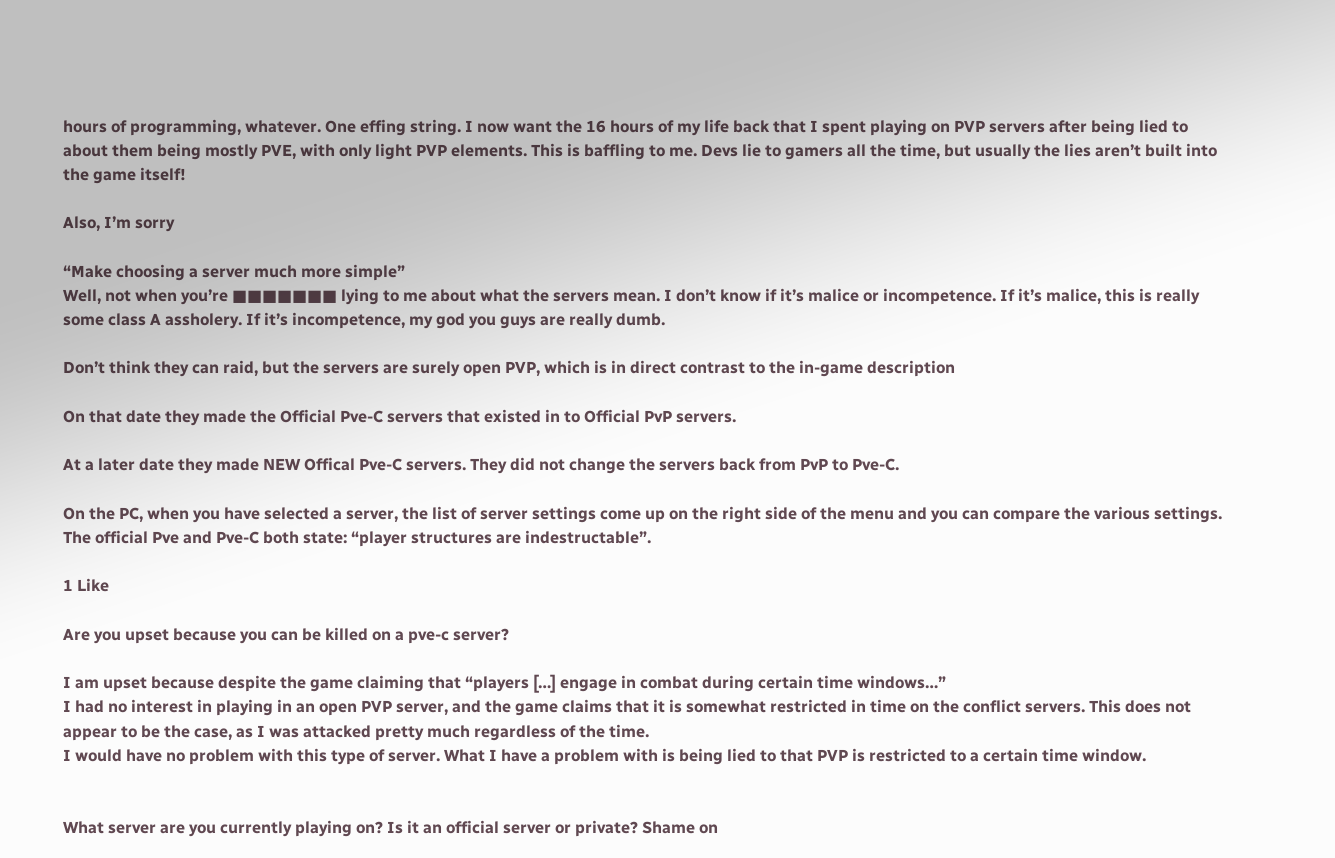hours of programming, whatever. One effing string. I now want the 16 hours of my life back that I spent playing on PVP servers after being lied to about them being mostly PVE, with only light PVP elements. This is baffling to me. Devs lie to gamers all the time, but usually the lies aren’t built into the game itself!

Also, I’m sorry

“Make choosing a server much more simple”
Well, not when you’re ■■■■■■■ lying to me about what the servers mean. I don’t know if it’s malice or incompetence. If it’s malice, this is really some class A assholery. If it’s incompetence, my god you guys are really dumb.

Don’t think they can raid, but the servers are surely open PVP, which is in direct contrast to the in-game description

On that date they made the Official Pve-C servers that existed in to Official PvP servers.

At a later date they made NEW Offical Pve-C servers. They did not change the servers back from PvP to Pve-C.

On the PC, when you have selected a server, the list of server settings come up on the right side of the menu and you can compare the various settings. The official Pve and Pve-C both state: “player structures are indestructable”.

1 Like

Are you upset because you can be killed on a pve-c server?

I am upset because despite the game claiming that “players […] engage in combat during certain time windows…”
I had no interest in playing in an open PVP server, and the game claims that it is somewhat restricted in time on the conflict servers. This does not appear to be the case, as I was attacked pretty much regardless of the time.
I would have no problem with this type of server. What I have a problem with is being lied to that PVP is restricted to a certain time window.


What server are you currently playing on? Is it an official server or private? Shame on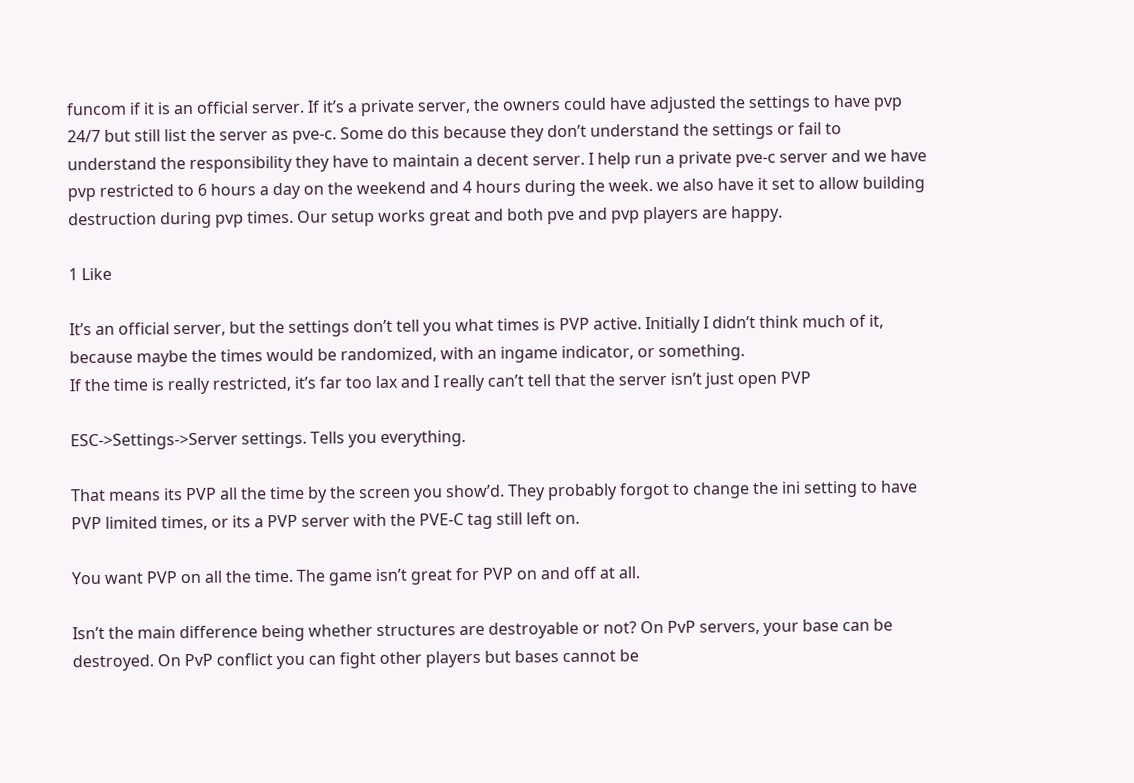funcom if it is an official server. If it’s a private server, the owners could have adjusted the settings to have pvp 24/7 but still list the server as pve-c. Some do this because they don’t understand the settings or fail to understand the responsibility they have to maintain a decent server. I help run a private pve-c server and we have pvp restricted to 6 hours a day on the weekend and 4 hours during the week. we also have it set to allow building destruction during pvp times. Our setup works great and both pve and pvp players are happy.

1 Like

It’s an official server, but the settings don’t tell you what times is PVP active. Initially I didn’t think much of it, because maybe the times would be randomized, with an ingame indicator, or something.
If the time is really restricted, it’s far too lax and I really can’t tell that the server isn’t just open PVP

ESC->Settings->Server settings. Tells you everything.

That means its PVP all the time by the screen you show’d. They probably forgot to change the ini setting to have PVP limited times, or its a PVP server with the PVE-C tag still left on.

You want PVP on all the time. The game isn’t great for PVP on and off at all.

Isn’t the main difference being whether structures are destroyable or not? On PvP servers, your base can be destroyed. On PvP conflict you can fight other players but bases cannot be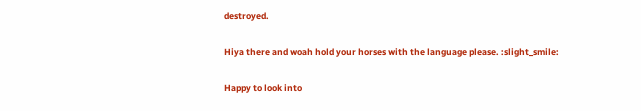destroyed.

Hiya there and woah hold your horses with the language please. :slight_smile:

Happy to look into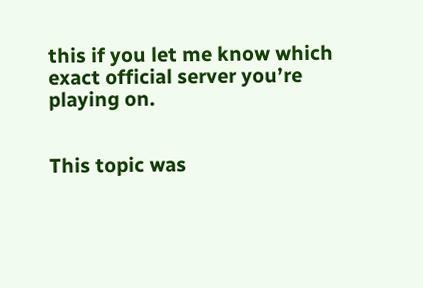this if you let me know which exact official server you’re playing on.


This topic was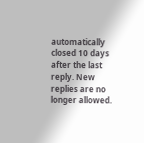automatically closed 10 days after the last reply. New replies are no longer allowed.